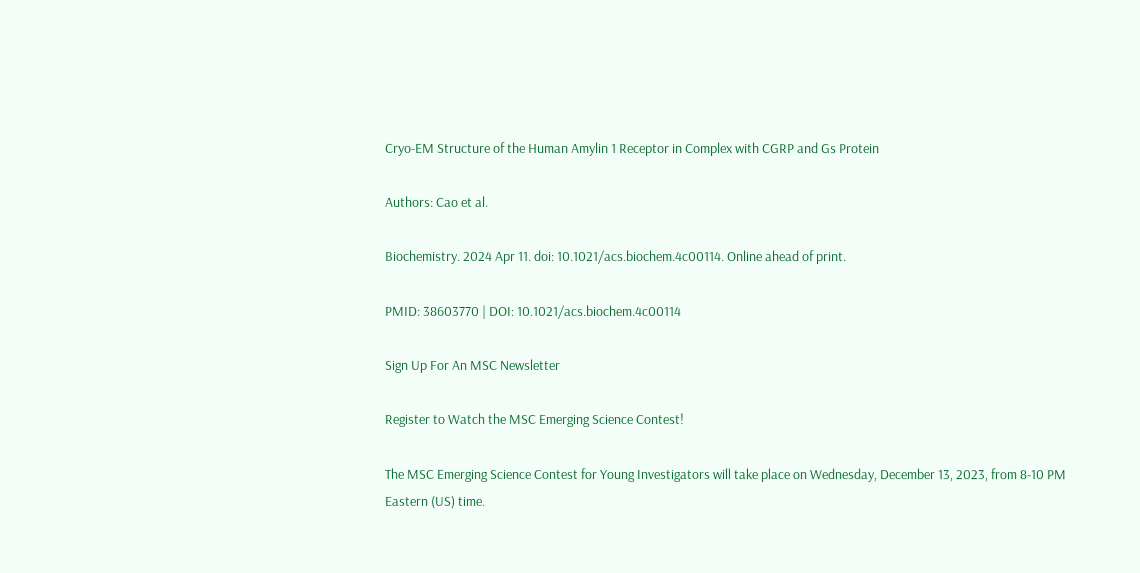Cryo-EM Structure of the Human Amylin 1 Receptor in Complex with CGRP and Gs Protein

Authors: Cao et al.

Biochemistry. 2024 Apr 11. doi: 10.1021/acs.biochem.4c00114. Online ahead of print.

PMID: 38603770 | DOI: 10.1021/acs.biochem.4c00114

Sign Up For An MSC Newsletter

Register to Watch the MSC Emerging Science Contest!

The MSC Emerging Science Contest for Young Investigators will take place on Wednesday, December 13, 2023, from 8-10 PM Eastern (US) time.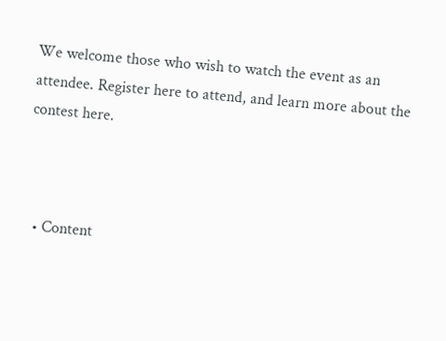We welcome those who wish to watch the event as an attendee. Register here to attend, and learn more about the contest here.



  • Content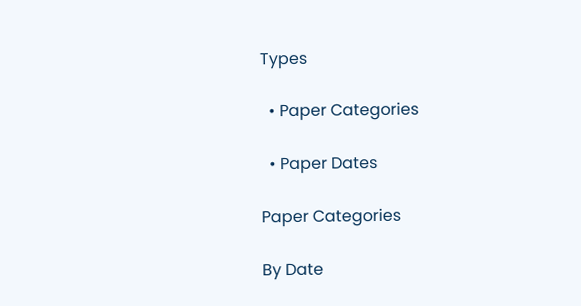Types

  • Paper Categories

  • Paper Dates

Paper Categories

By Date